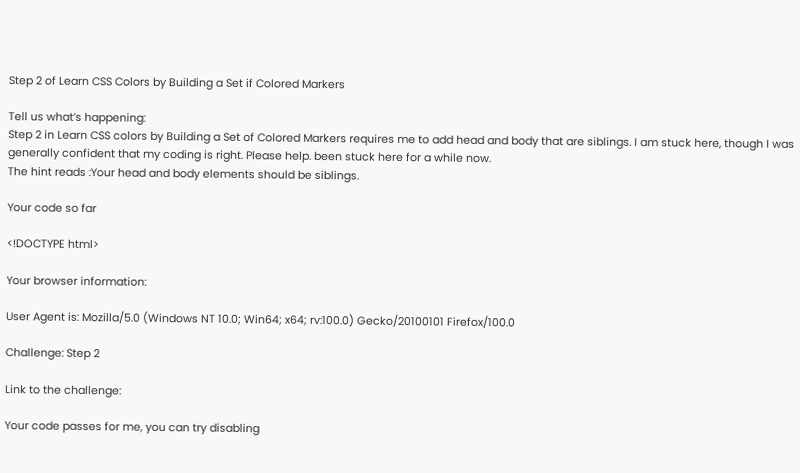Step 2 of Learn CSS Colors by Building a Set if Colored Markers

Tell us what’s happening:
Step 2 in Learn CSS colors by Building a Set of Colored Markers requires me to add head and body that are siblings. I am stuck here, though I was generally confident that my coding is right. Please help. been stuck here for a while now.
The hint reads :Your head and body elements should be siblings.

Your code so far

<!DOCTYPE html>

Your browser information:

User Agent is: Mozilla/5.0 (Windows NT 10.0; Win64; x64; rv:100.0) Gecko/20100101 Firefox/100.0

Challenge: Step 2

Link to the challenge:

Your code passes for me, you can try disabling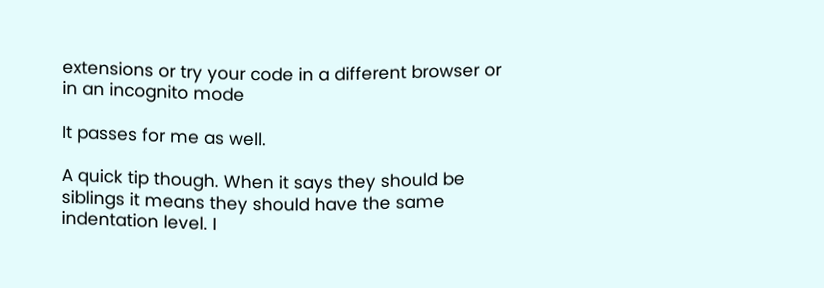extensions or try your code in a different browser or in an incognito mode

It passes for me as well.

A quick tip though. When it says they should be siblings it means they should have the same indentation level. I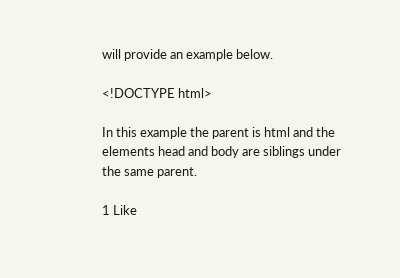will provide an example below.

<!DOCTYPE html>

In this example the parent is html and the elements head and body are siblings under the same parent.

1 Like